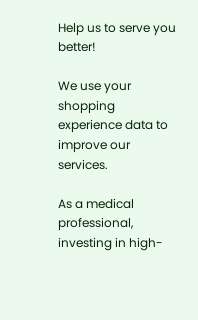Help us to serve you better!

We use your shopping experience data to improve our services.

As a medical professional, investing in high-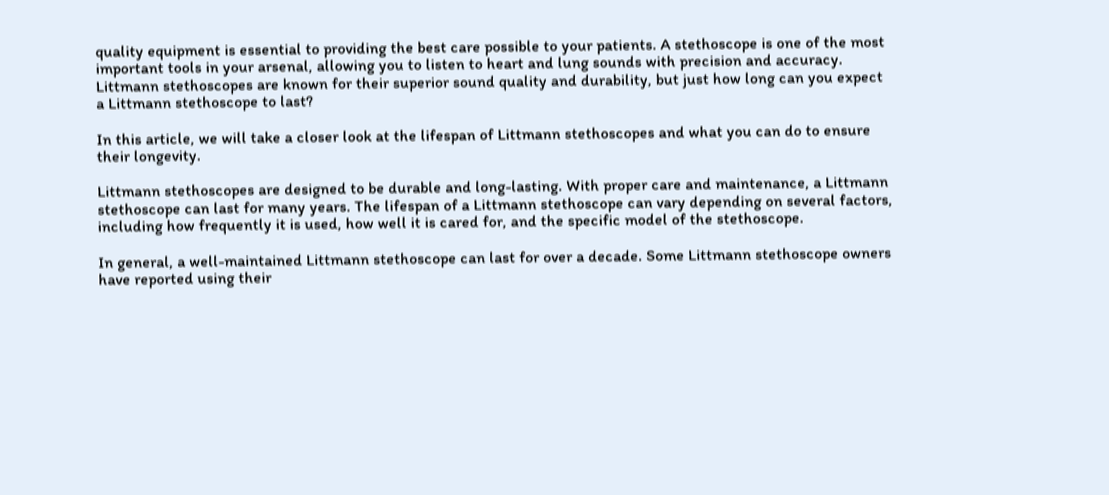quality equipment is essential to providing the best care possible to your patients. A stethoscope is one of the most important tools in your arsenal, allowing you to listen to heart and lung sounds with precision and accuracy. Littmann stethoscopes are known for their superior sound quality and durability, but just how long can you expect a Littmann stethoscope to last?

In this article, we will take a closer look at the lifespan of Littmann stethoscopes and what you can do to ensure their longevity.

Littmann stethoscopes are designed to be durable and long-lasting. With proper care and maintenance, a Littmann stethoscope can last for many years. The lifespan of a Littmann stethoscope can vary depending on several factors, including how frequently it is used, how well it is cared for, and the specific model of the stethoscope.

In general, a well-maintained Littmann stethoscope can last for over a decade. Some Littmann stethoscope owners have reported using their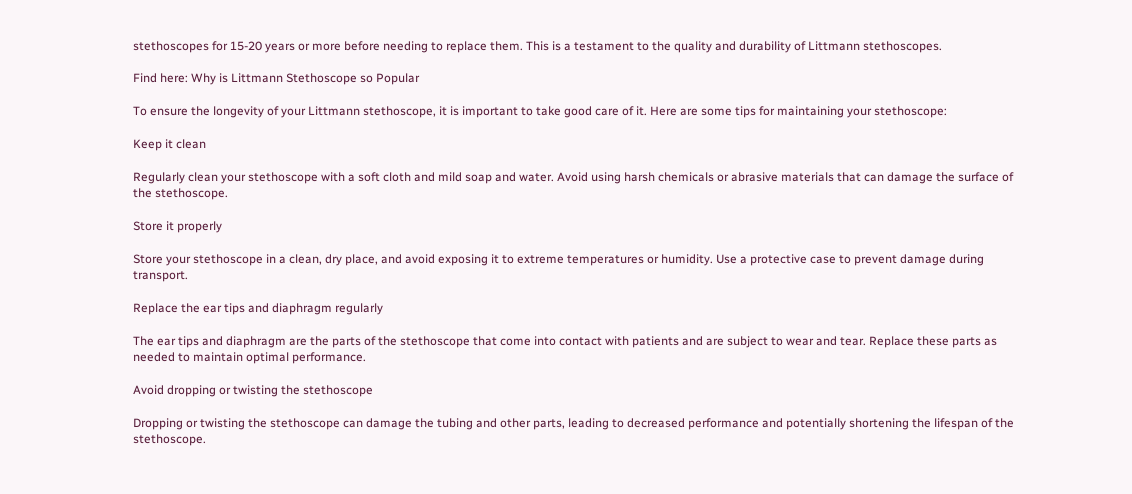stethoscopes for 15-20 years or more before needing to replace them. This is a testament to the quality and durability of Littmann stethoscopes.

Find here: Why is Littmann Stethoscope so Popular

To ensure the longevity of your Littmann stethoscope, it is important to take good care of it. Here are some tips for maintaining your stethoscope:

Keep it clean

Regularly clean your stethoscope with a soft cloth and mild soap and water. Avoid using harsh chemicals or abrasive materials that can damage the surface of the stethoscope.

Store it properly

Store your stethoscope in a clean, dry place, and avoid exposing it to extreme temperatures or humidity. Use a protective case to prevent damage during transport.

Replace the ear tips and diaphragm regularly

The ear tips and diaphragm are the parts of the stethoscope that come into contact with patients and are subject to wear and tear. Replace these parts as needed to maintain optimal performance.

Avoid dropping or twisting the stethoscope

Dropping or twisting the stethoscope can damage the tubing and other parts, leading to decreased performance and potentially shortening the lifespan of the stethoscope.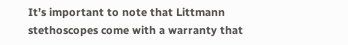It’s important to note that Littmann stethoscopes come with a warranty that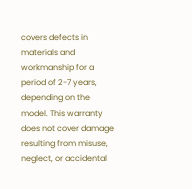covers defects in materials and workmanship for a period of 2-7 years, depending on the model. This warranty does not cover damage resulting from misuse, neglect, or accidental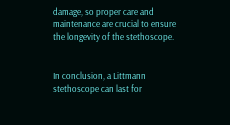damage, so proper care and maintenance are crucial to ensure the longevity of the stethoscope.


In conclusion, a Littmann stethoscope can last for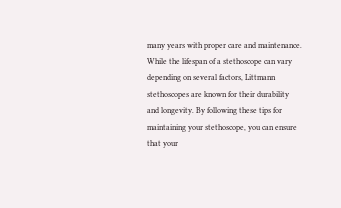many years with proper care and maintenance. While the lifespan of a stethoscope can vary depending on several factors, Littmann stethoscopes are known for their durability and longevity. By following these tips for maintaining your stethoscope, you can ensure that your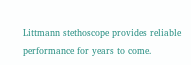Littmann stethoscope provides reliable performance for years to come.